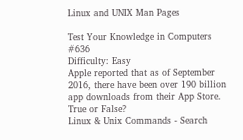Linux and UNIX Man Pages

Test Your Knowledge in Computers #636
Difficulty: Easy
Apple reported that as of September 2016, there have been over 190 billion app downloads from their App Store.
True or False?
Linux & Unix Commands - Search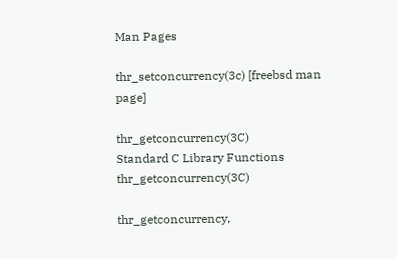Man Pages

thr_setconcurrency(3c) [freebsd man page]

thr_getconcurrency(3C)                     Standard C Library Functions                     thr_getconcurrency(3C)

thr_getconcurrency,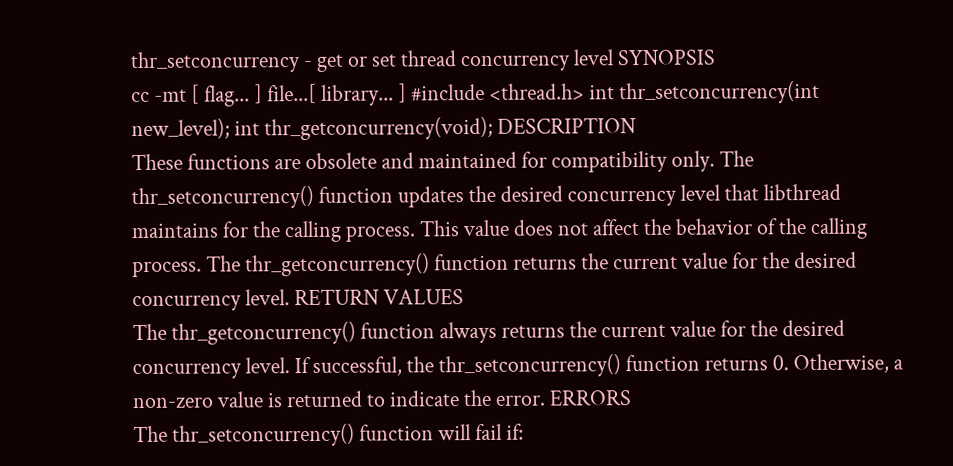thr_setconcurrency - get or set thread concurrency level SYNOPSIS
cc -mt [ flag... ] file...[ library... ] #include <thread.h> int thr_setconcurrency(int new_level); int thr_getconcurrency(void); DESCRIPTION
These functions are obsolete and maintained for compatibility only. The thr_setconcurrency() function updates the desired concurrency level that libthread maintains for the calling process. This value does not affect the behavior of the calling process. The thr_getconcurrency() function returns the current value for the desired concurrency level. RETURN VALUES
The thr_getconcurrency() function always returns the current value for the desired concurrency level. If successful, the thr_setconcurrency() function returns 0. Otherwise, a non-zero value is returned to indicate the error. ERRORS
The thr_setconcurrency() function will fail if: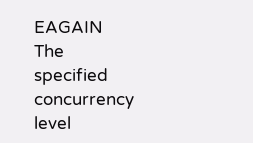EAGAIN The specified concurrency level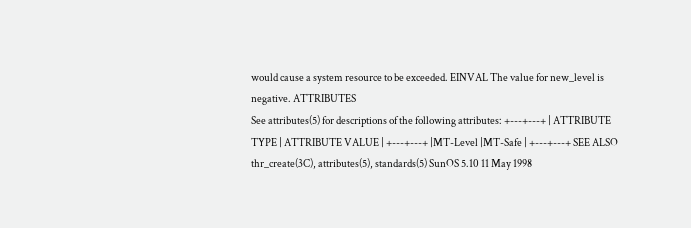would cause a system resource to be exceeded. EINVAL The value for new_level is negative. ATTRIBUTES
See attributes(5) for descriptions of the following attributes: +---+---+ | ATTRIBUTE TYPE | ATTRIBUTE VALUE | +---+---+ |MT-Level |MT-Safe | +---+---+ SEE ALSO
thr_create(3C), attributes(5), standards(5) SunOS 5.10 11 May 1998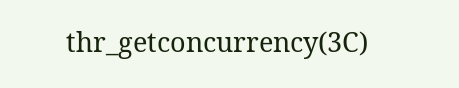thr_getconcurrency(3C)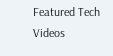Featured Tech Videos